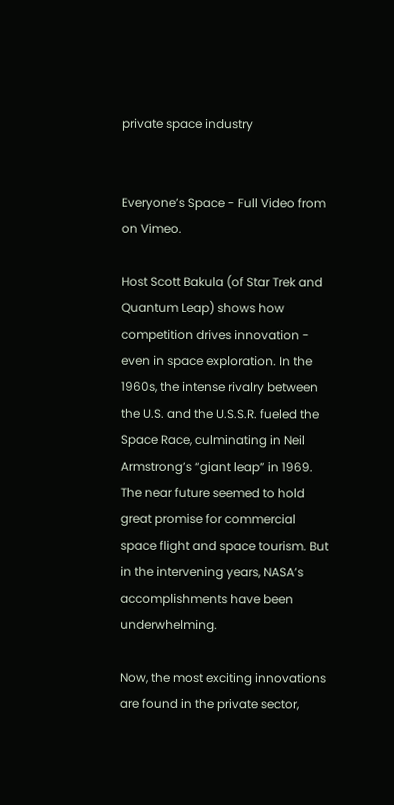private space industry


Everyone’s Space - Full Video from on Vimeo.

Host Scott Bakula (of Star Trek and Quantum Leap) shows how competition drives innovation - even in space exploration. In the 1960s, the intense rivalry between the U.S. and the U.S.S.R. fueled the Space Race, culminating in Neil Armstrong’s “giant leap” in 1969. The near future seemed to hold great promise for commercial space flight and space tourism. But in the intervening years, NASA’s accomplishments have been underwhelming.

Now, the most exciting innovations are found in the private sector,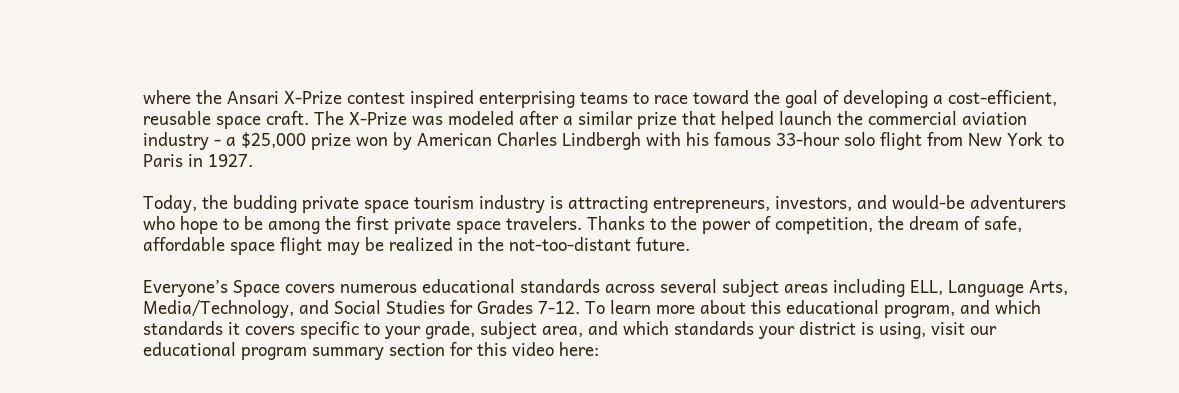where the Ansari X-Prize contest inspired enterprising teams to race toward the goal of developing a cost-efficient, reusable space craft. The X-Prize was modeled after a similar prize that helped launch the commercial aviation industry - a $25,000 prize won by American Charles Lindbergh with his famous 33-hour solo flight from New York to Paris in 1927.

Today, the budding private space tourism industry is attracting entrepreneurs, investors, and would-be adventurers who hope to be among the first private space travelers. Thanks to the power of competition, the dream of safe, affordable space flight may be realized in the not-too-distant future.

Everyone’s Space covers numerous educational standards across several subject areas including ELL, Language Arts, Media/Technology, and Social Studies for Grades 7-12. To learn more about this educational program, and which standards it covers specific to your grade, subject area, and which standards your district is using, visit our educational program summary section for this video here: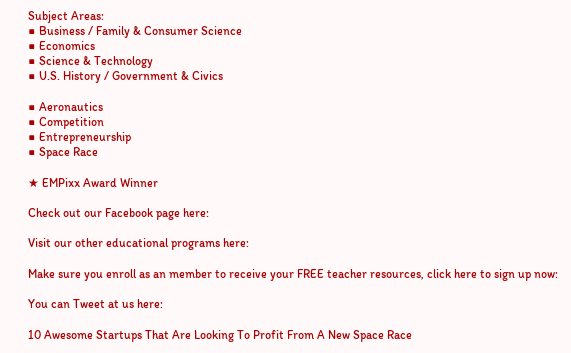Subject Areas:
■ Business / Family & Consumer Science
■ Economics
■ Science & Technology
■ U.S. History / Government & Civics

■ Aeronautics
■ Competition
■ Entrepreneurship
■ Space Race

★ EMPixx Award Winner

Check out our Facebook page here:

Visit our other educational programs here:

Make sure you enroll as an member to receive your FREE teacher resources, click here to sign up now:

You can Tweet at us here:

10 Awesome Startups That Are Looking To Profit From A New Space Race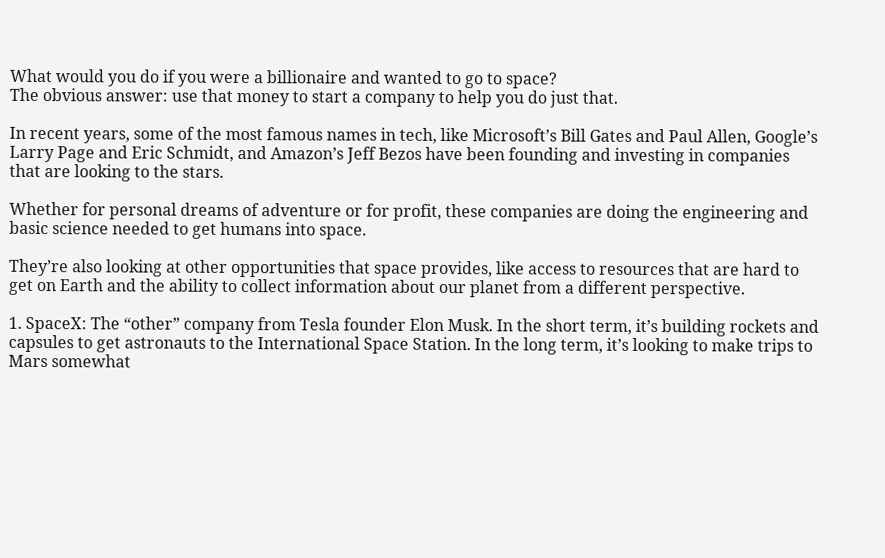What would you do if you were a billionaire and wanted to go to space?
The obvious answer: use that money to start a company to help you do just that.

In recent years, some of the most famous names in tech, like Microsoft’s Bill Gates and Paul Allen, Google’s Larry Page and Eric Schmidt, and Amazon’s Jeff Bezos have been founding and investing in companies that are looking to the stars.

Whether for personal dreams of adventure or for profit, these companies are doing the engineering and basic science needed to get humans into space.

They’re also looking at other opportunities that space provides, like access to resources that are hard to get on Earth and the ability to collect information about our planet from a different perspective.

1. SpaceX: The “other” company from Tesla founder Elon Musk. In the short term, it’s building rockets and capsules to get astronauts to the International Space Station. In the long term, it’s looking to make trips to Mars somewhat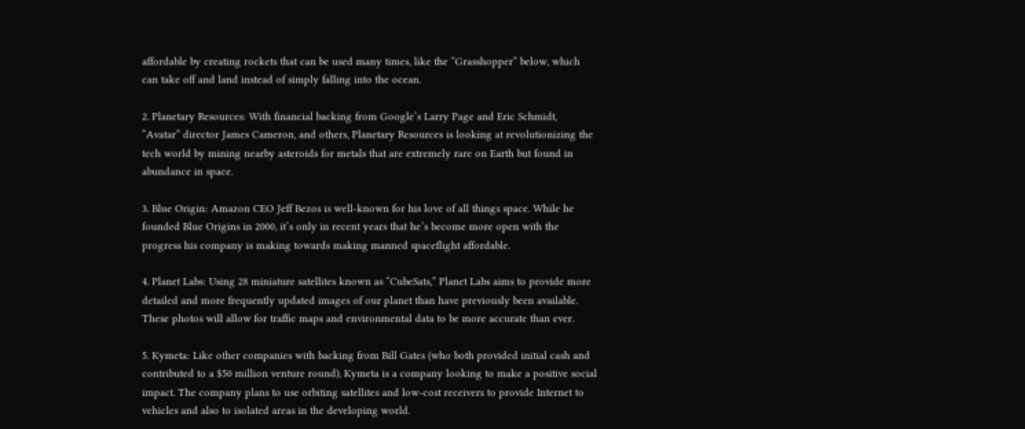affordable by creating rockets that can be used many times, like the “Grasshopper” below, which can take off and land instead of simply falling into the ocean.

2. Planetary Resources: With financial backing from Google’s Larry Page and Eric Schmidt, “Avatar” director James Cameron, and others, Planetary Resources is looking at revolutionizing the tech world by mining nearby asteroids for metals that are extremely rare on Earth but found in abundance in space.

3. Blue Origin: Amazon CEO Jeff Bezos is well-known for his love of all things space. While he founded Blue Origins in 2000, it’s only in recent years that he’s become more open with the progress his company is making towards making manned spaceflight affordable.

4. Planet Labs: Using 28 miniature satellites known as “CubeSats,” Planet Labs aims to provide more detailed and more frequently updated images of our planet than have previously been available. These photos will allow for traffic maps and environmental data to be more accurate than ever.

5. Kymeta: Like other companies with backing from Bill Gates (who both provided initial cash and contributed to a $50 million venture round), Kymeta is a company looking to make a positive social impact. The company plans to use orbiting satellites and low-cost receivers to provide Internet to vehicles and also to isolated areas in the developing world.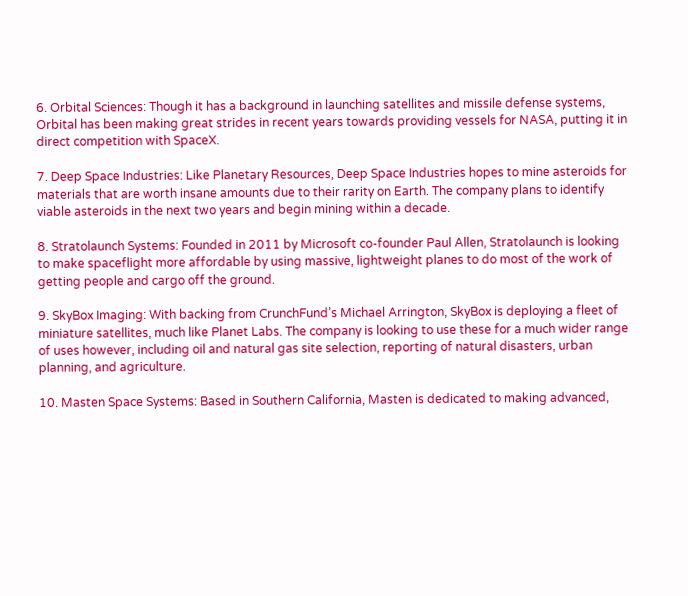6. Orbital Sciences: Though it has a background in launching satellites and missile defense systems, Orbital has been making great strides in recent years towards providing vessels for NASA, putting it in direct competition with SpaceX.

7. Deep Space Industries: Like Planetary Resources, Deep Space Industries hopes to mine asteroids for materials that are worth insane amounts due to their rarity on Earth. The company plans to identify viable asteroids in the next two years and begin mining within a decade.

8. Stratolaunch Systems: Founded in 2011 by Microsoft co-founder Paul Allen, Stratolaunch is looking to make spaceflight more affordable by using massive, lightweight planes to do most of the work of getting people and cargo off the ground.

9. SkyBox Imaging: With backing from CrunchFund’s Michael Arrington, SkyBox is deploying a fleet of miniature satellites, much like Planet Labs. The company is looking to use these for a much wider range of uses however, including oil and natural gas site selection, reporting of natural disasters, urban planning, and agriculture.

10. Masten Space Systems: Based in Southern California, Masten is dedicated to making advanced,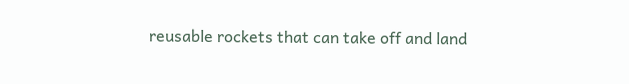reusable rockets that can take off and land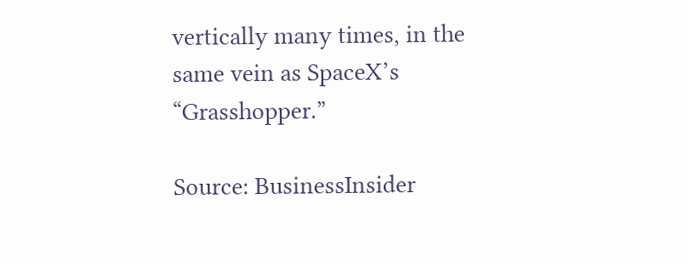vertically many times, in the same vein as SpaceX’s “Grasshopper.”

Source: BusinessInsider